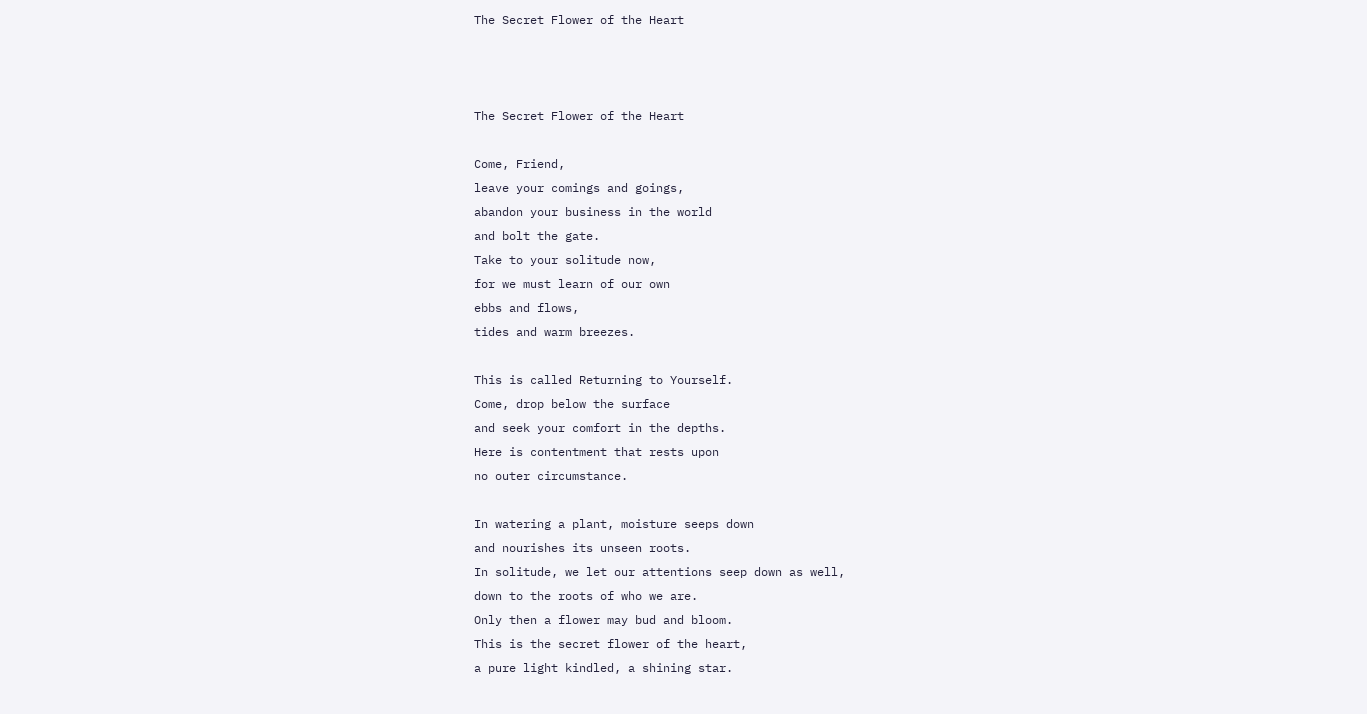The Secret Flower of the Heart



The Secret Flower of the Heart

Come, Friend,
leave your comings and goings,
abandon your business in the world
and bolt the gate.
Take to your solitude now,
for we must learn of our own
ebbs and flows,
tides and warm breezes.

This is called Returning to Yourself.
Come, drop below the surface
and seek your comfort in the depths.
Here is contentment that rests upon
no outer circumstance.

In watering a plant, moisture seeps down
and nourishes its unseen roots.
In solitude, we let our attentions seep down as well,
down to the roots of who we are.
Only then a flower may bud and bloom.
This is the secret flower of the heart,
a pure light kindled, a shining star.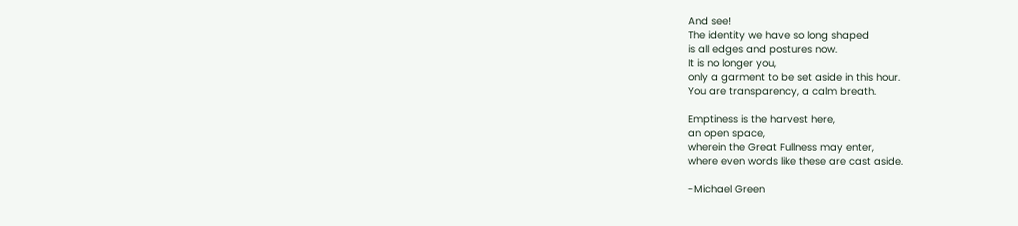And see!
The identity we have so long shaped
is all edges and postures now.
It is no longer you,
only a garment to be set aside in this hour.
You are transparency, a calm breath.

Emptiness is the harvest here,
an open space,
wherein the Great Fullness may enter,
where even words like these are cast aside.

-Michael Green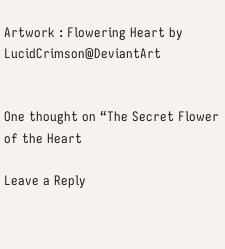Artwork : Flowering Heart by LucidCrimson@DeviantArt


One thought on “The Secret Flower of the Heart

Leave a Reply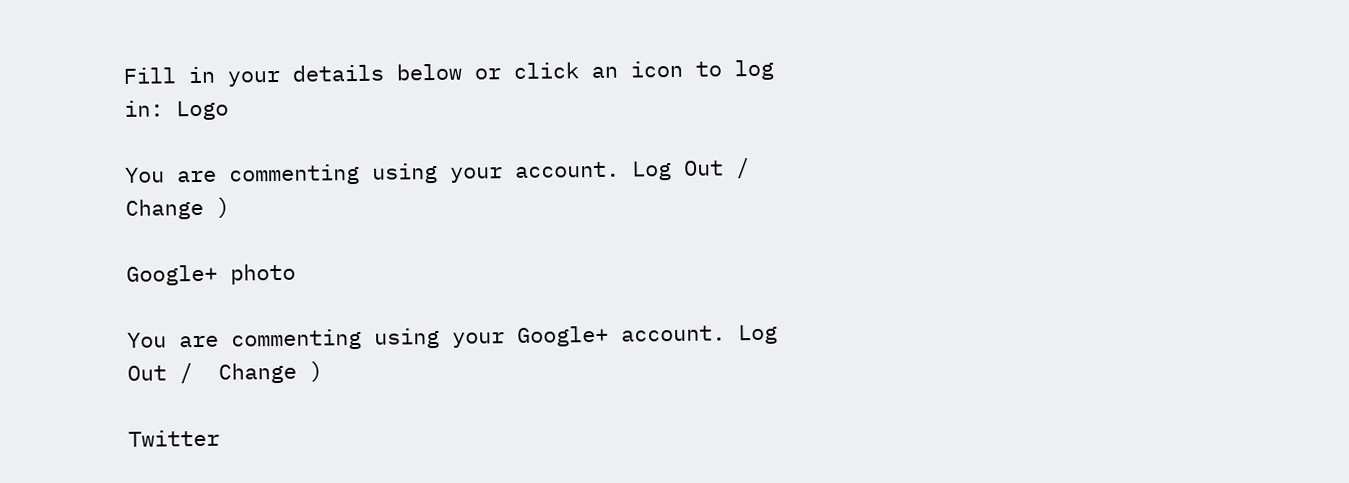Fill in your details below or click an icon to log in: Logo

You are commenting using your account. Log Out /  Change )

Google+ photo

You are commenting using your Google+ account. Log Out /  Change )

Twitter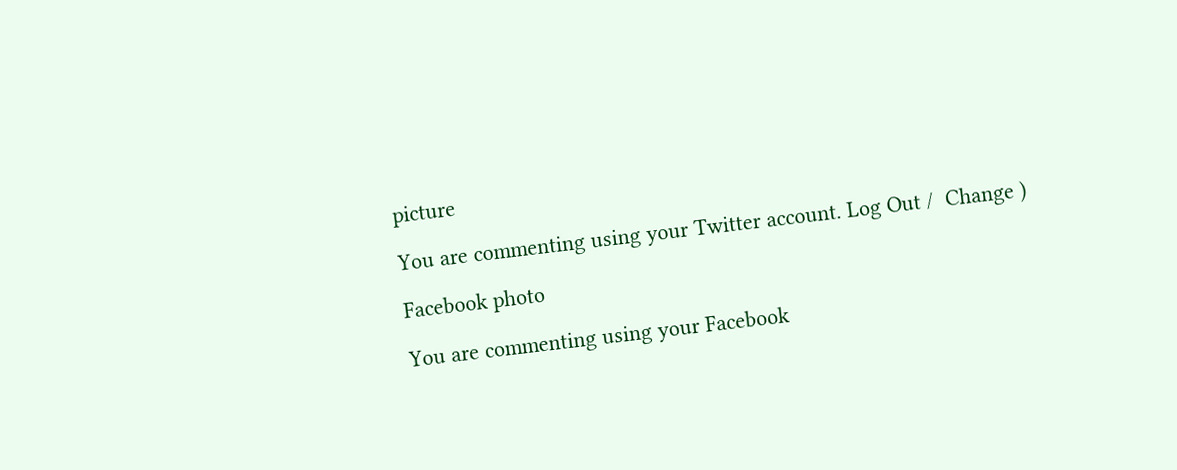picture

You are commenting using your Twitter account. Log Out /  Change )

Facebook photo

You are commenting using your Facebook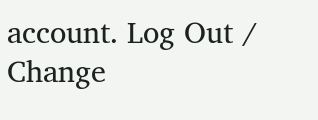account. Log Out /  Change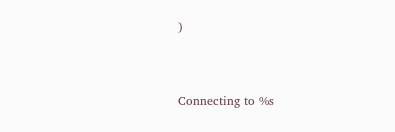)


Connecting to %s